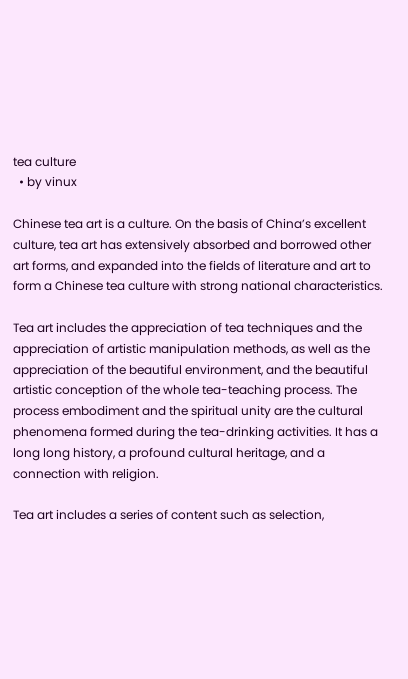tea culture
  • by vinux

Chinese tea art is a culture. On the basis of China’s excellent culture, tea art has extensively absorbed and borrowed other art forms, and expanded into the fields of literature and art to form a Chinese tea culture with strong national characteristics.

Tea art includes the appreciation of tea techniques and the appreciation of artistic manipulation methods, as well as the appreciation of the beautiful environment, and the beautiful artistic conception of the whole tea-teaching process. The process embodiment and the spiritual unity are the cultural phenomena formed during the tea-drinking activities. It has a long long history, a profound cultural heritage, and a connection with religion.

Tea art includes a series of content such as selection,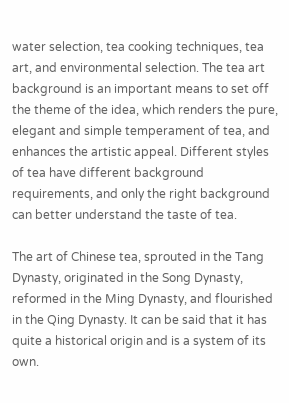water selection, tea cooking techniques, tea art, and environmental selection. The tea art background is an important means to set off the theme of the idea, which renders the pure, elegant and simple temperament of tea, and enhances the artistic appeal. Different styles of tea have different background requirements, and only the right background can better understand the taste of tea.

The art of Chinese tea, sprouted in the Tang Dynasty, originated in the Song Dynasty, reformed in the Ming Dynasty, and flourished in the Qing Dynasty. It can be said that it has quite a historical origin and is a system of its own.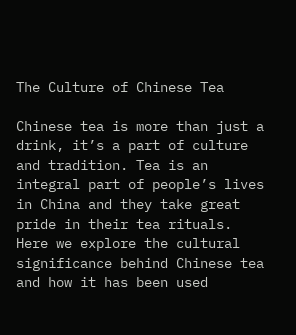The Culture of Chinese Tea

Chinese tea is more than just a drink, it’s a part of culture and tradition. Tea is an integral part of people’s lives in China and they take great pride in their tea rituals. Here we explore the cultural significance behind Chinese tea and how it has been used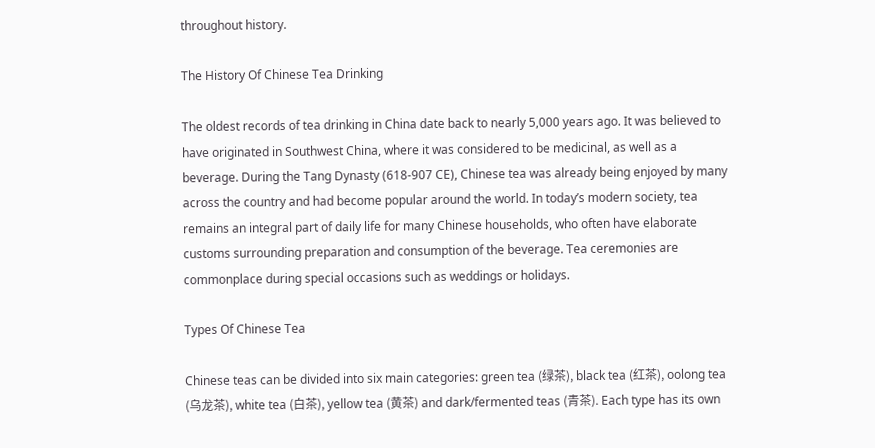throughout history.

The History Of Chinese Tea Drinking

The oldest records of tea drinking in China date back to nearly 5,000 years ago. It was believed to have originated in Southwest China, where it was considered to be medicinal, as well as a beverage. During the Tang Dynasty (618-907 CE), Chinese tea was already being enjoyed by many across the country and had become popular around the world. In today’s modern society, tea remains an integral part of daily life for many Chinese households, who often have elaborate customs surrounding preparation and consumption of the beverage. Tea ceremonies are commonplace during special occasions such as weddings or holidays.

Types Of Chinese Tea

Chinese teas can be divided into six main categories: green tea (绿茶), black tea (红茶), oolong tea (乌龙茶), white tea (白茶), yellow tea (黄茶) and dark/fermented teas (青茶). Each type has its own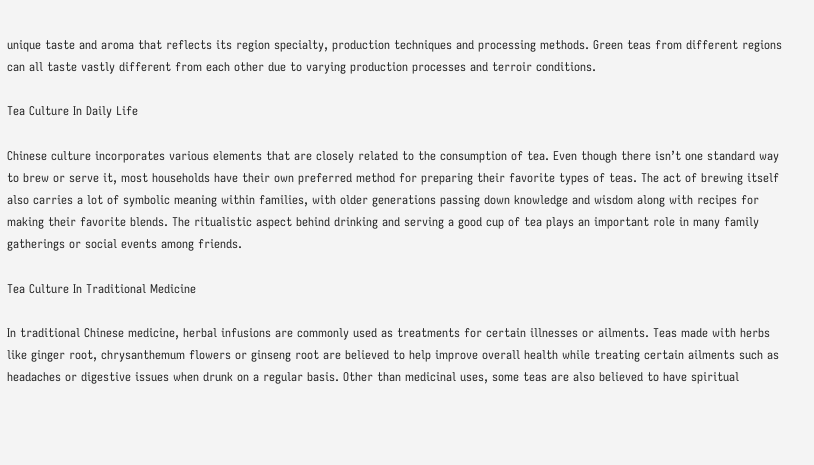unique taste and aroma that reflects its region specialty, production techniques and processing methods. Green teas from different regions can all taste vastly different from each other due to varying production processes and terroir conditions.

Tea Culture In Daily Life

Chinese culture incorporates various elements that are closely related to the consumption of tea. Even though there isn’t one standard way to brew or serve it, most households have their own preferred method for preparing their favorite types of teas. The act of brewing itself also carries a lot of symbolic meaning within families, with older generations passing down knowledge and wisdom along with recipes for making their favorite blends. The ritualistic aspect behind drinking and serving a good cup of tea plays an important role in many family gatherings or social events among friends.

Tea Culture In Traditional Medicine

In traditional Chinese medicine, herbal infusions are commonly used as treatments for certain illnesses or ailments. Teas made with herbs like ginger root, chrysanthemum flowers or ginseng root are believed to help improve overall health while treating certain ailments such as headaches or digestive issues when drunk on a regular basis. Other than medicinal uses, some teas are also believed to have spiritual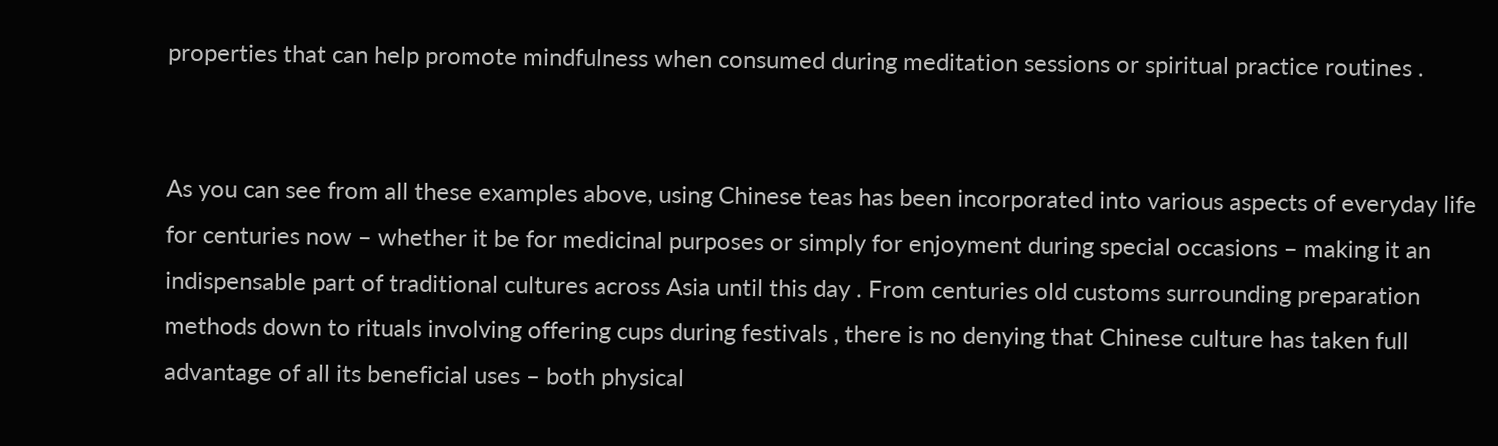properties that can help promote mindfulness when consumed during meditation sessions or spiritual practice routines .


As you can see from all these examples above, using Chinese teas has been incorporated into various aspects of everyday life for centuries now – whether it be for medicinal purposes or simply for enjoyment during special occasions – making it an indispensable part of traditional cultures across Asia until this day . From centuries old customs surrounding preparation methods down to rituals involving offering cups during festivals , there is no denying that Chinese culture has taken full advantage of all its beneficial uses – both physical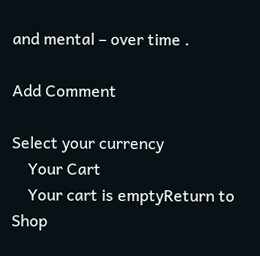and mental – over time .

Add Comment

Select your currency
    Your Cart
    Your cart is emptyReturn to Shop